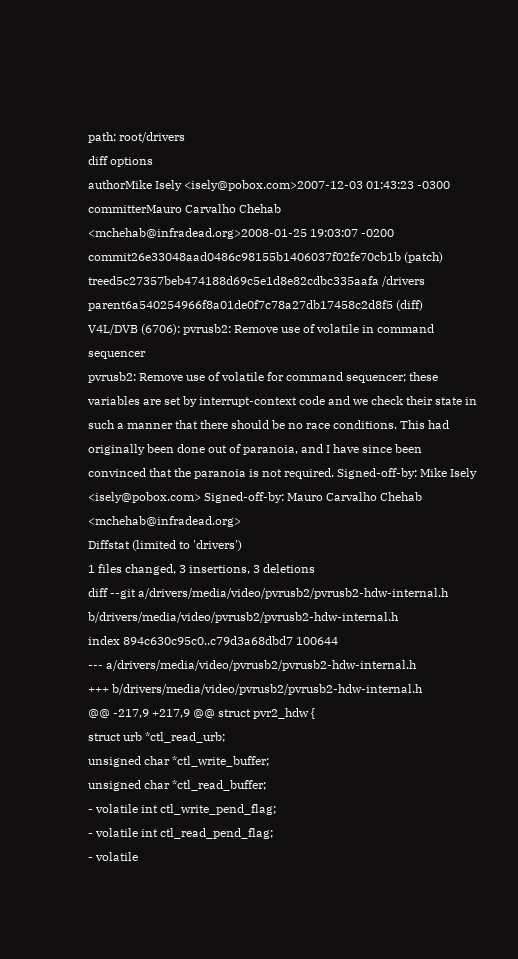path: root/drivers
diff options
authorMike Isely <isely@pobox.com>2007-12-03 01:43:23 -0300
committerMauro Carvalho Chehab <mchehab@infradead.org>2008-01-25 19:03:07 -0200
commit26e33048aad0486c98155b1406037f02fe70cb1b (patch)
treed5c27357beb474188d69c5e1d8e82cdbc335aafa /drivers
parent6a540254966f8a01de0f7c78a27db17458c2d8f5 (diff)
V4L/DVB (6706): pvrusb2: Remove use of volatile in command sequencer
pvrusb2: Remove use of volatile for command sequencer; these variables are set by interrupt-context code and we check their state in such a manner that there should be no race conditions. This had originally been done out of paranoia, and I have since been convinced that the paranoia is not required. Signed-off-by: Mike Isely <isely@pobox.com> Signed-off-by: Mauro Carvalho Chehab <mchehab@infradead.org>
Diffstat (limited to 'drivers')
1 files changed, 3 insertions, 3 deletions
diff --git a/drivers/media/video/pvrusb2/pvrusb2-hdw-internal.h b/drivers/media/video/pvrusb2/pvrusb2-hdw-internal.h
index 894c630c95c0..c79d3a68dbd7 100644
--- a/drivers/media/video/pvrusb2/pvrusb2-hdw-internal.h
+++ b/drivers/media/video/pvrusb2/pvrusb2-hdw-internal.h
@@ -217,9 +217,9 @@ struct pvr2_hdw {
struct urb *ctl_read_urb;
unsigned char *ctl_write_buffer;
unsigned char *ctl_read_buffer;
- volatile int ctl_write_pend_flag;
- volatile int ctl_read_pend_flag;
- volatile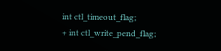int ctl_timeout_flag;
+ int ctl_write_pend_flag;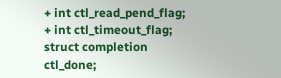+ int ctl_read_pend_flag;
+ int ctl_timeout_flag;
struct completion ctl_done;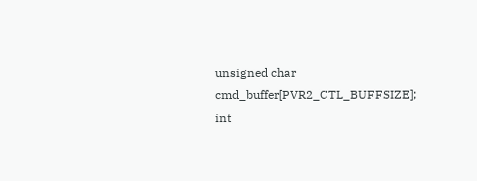unsigned char cmd_buffer[PVR2_CTL_BUFFSIZE];
int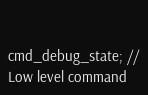cmd_debug_state; // Low level command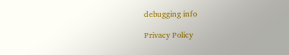debugging info

Privacy Policy